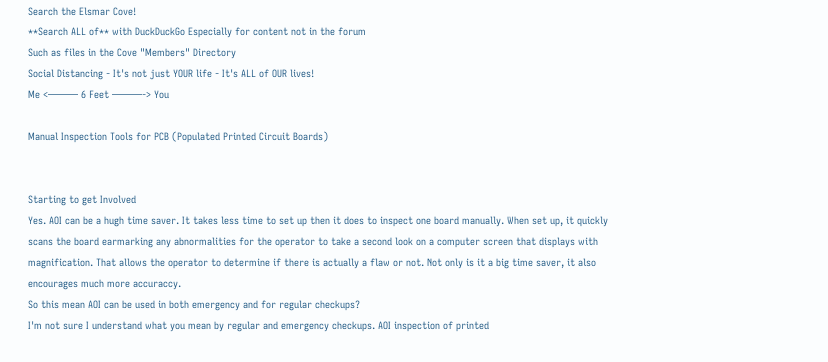Search the Elsmar Cove!
**Search ALL of** with DuckDuckGo Especially for content not in the forum
Such as files in the Cove "Members" Directory
Social Distancing - It's not just YOUR life - It's ALL of OUR lives!
Me <——— 6 Feet ———-> You

Manual Inspection Tools for PCB (Populated Printed Circuit Boards)


Starting to get Involved
Yes. AOI can be a hugh time saver. It takes less time to set up then it does to inspect one board manually. When set up, it quickly scans the board earmarking any abnormalities for the operator to take a second look on a computer screen that displays with magnification. That allows the operator to determine if there is actually a flaw or not. Not only is it a big time saver, it also encourages much more accuraccy.
So this mean AOI can be used in both emergency and for regular checkups?
I'm not sure I understand what you mean by regular and emergency checkups. AOI inspection of printed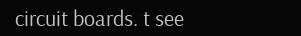circuit boards. t see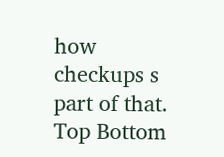how checkups s part of that.
Top Bottom